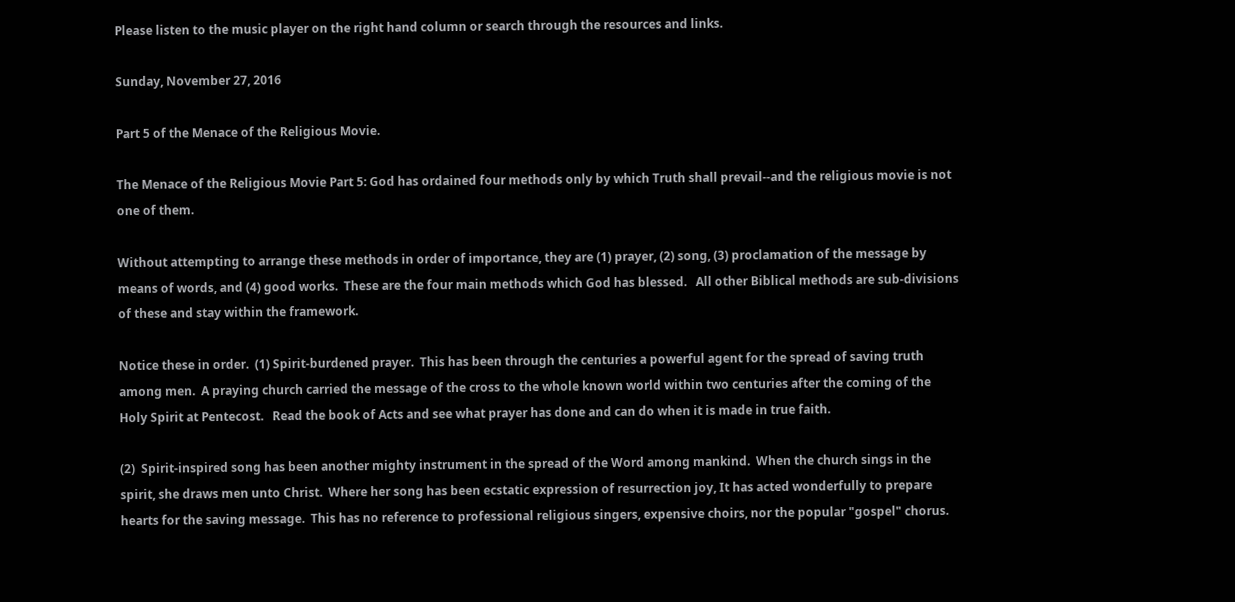Please listen to the music player on the right hand column or search through the resources and links.

Sunday, November 27, 2016

Part 5 of the Menace of the Religious Movie.

The Menace of the Religious Movie Part 5: God has ordained four methods only by which Truth shall prevail--and the religious movie is not one of them.

Without attempting to arrange these methods in order of importance, they are (1) prayer, (2) song, (3) proclamation of the message by means of words, and (4) good works.  These are the four main methods which God has blessed.   All other Biblical methods are sub-divisions of these and stay within the framework.

Notice these in order.  (1) Spirit-burdened prayer.  This has been through the centuries a powerful agent for the spread of saving truth among men.  A praying church carried the message of the cross to the whole known world within two centuries after the coming of the Holy Spirit at Pentecost.   Read the book of Acts and see what prayer has done and can do when it is made in true faith.

(2)  Spirit-inspired song has been another mighty instrument in the spread of the Word among mankind.  When the church sings in the spirit, she draws men unto Christ.  Where her song has been ecstatic expression of resurrection joy, It has acted wonderfully to prepare hearts for the saving message.  This has no reference to professional religious singers, expensive choirs, nor the popular "gospel" chorus.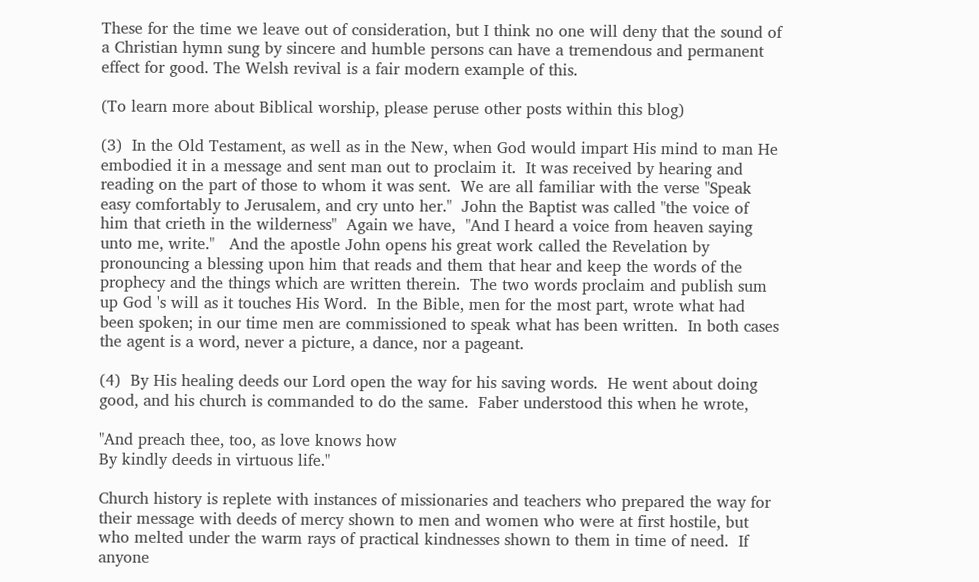These for the time we leave out of consideration, but I think no one will deny that the sound of a Christian hymn sung by sincere and humble persons can have a tremendous and permanent effect for good. The Welsh revival is a fair modern example of this.

(To learn more about Biblical worship, please peruse other posts within this blog)

(3)  In the Old Testament, as well as in the New, when God would impart His mind to man He embodied it in a message and sent man out to proclaim it.  It was received by hearing and reading on the part of those to whom it was sent.  We are all familiar with the verse "Speak easy comfortably to Jerusalem, and cry unto her."  John the Baptist was called "the voice of him that crieth in the wilderness"  Again we have,  "And I heard a voice from heaven saying unto me, write."   And the apostle John opens his great work called the Revelation by pronouncing a blessing upon him that reads and them that hear and keep the words of the prophecy and the things which are written therein.  The two words proclaim and publish sum up God 's will as it touches His Word.  In the Bible, men for the most part, wrote what had been spoken; in our time men are commissioned to speak what has been written.  In both cases the agent is a word, never a picture, a dance, nor a pageant.

(4)  By His healing deeds our Lord open the way for his saving words.  He went about doing good, and his church is commanded to do the same.  Faber understood this when he wrote,

"And preach thee, too, as love knows how
By kindly deeds in virtuous life."

Church history is replete with instances of missionaries and teachers who prepared the way for their message with deeds of mercy shown to men and women who were at first hostile, but who melted under the warm rays of practical kindnesses shown to them in time of need.  If anyone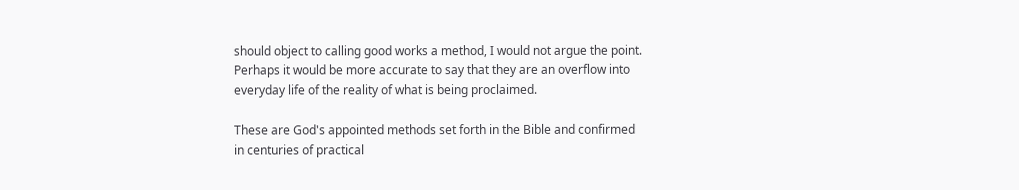should object to calling good works a method, I would not argue the point.  Perhaps it would be more accurate to say that they are an overflow into everyday life of the reality of what is being proclaimed.

These are God's appointed methods set forth in the Bible and confirmed in centuries of practical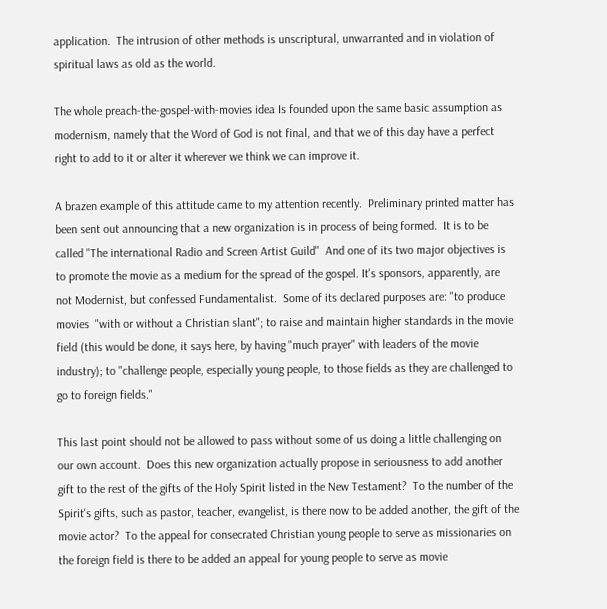application.  The intrusion of other methods is unscriptural, unwarranted and in violation of spiritual laws as old as the world.

The whole preach-the-gospel-with-movies idea Is founded upon the same basic assumption as modernism, namely that the Word of God is not final, and that we of this day have a perfect right to add to it or alter it wherever we think we can improve it.

A brazen example of this attitude came to my attention recently.  Preliminary printed matter has been sent out announcing that a new organization is in process of being formed.  It is to be called "The international Radio and Screen Artist Guild"  And one of its two major objectives is to promote the movie as a medium for the spread of the gospel. It's sponsors, apparently, are not Modernist, but confessed Fundamentalist.  Some of its declared purposes are: "to produce movies  "with or without a Christian slant"; to raise and maintain higher standards in the movie field (this would be done, it says here, by having "much prayer" with leaders of the movie industry); to "challenge people, especially young people, to those fields as they are challenged to go to foreign fields."

This last point should not be allowed to pass without some of us doing a little challenging on our own account.  Does this new organization actually propose in seriousness to add another gift to the rest of the gifts of the Holy Spirit listed in the New Testament?  To the number of the Spirit's gifts, such as pastor, teacher, evangelist, is there now to be added another, the gift of the movie actor?  To the appeal for consecrated Christian young people to serve as missionaries on the foreign field is there to be added an appeal for young people to serve as movie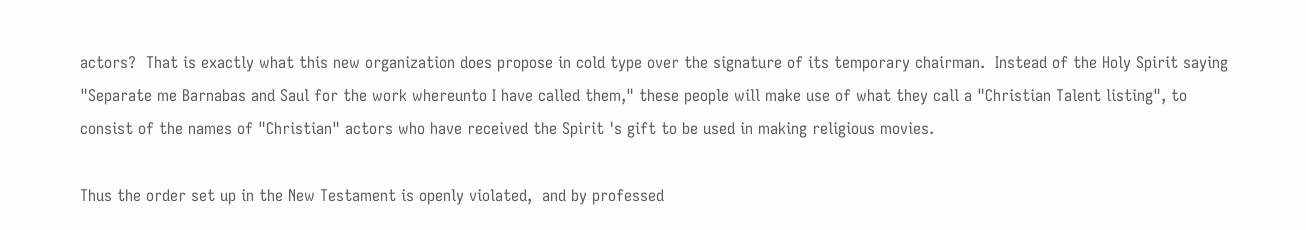actors?  That is exactly what this new organization does propose in cold type over the signature of its temporary chairman.  Instead of the Holy Spirit saying "Separate me Barnabas and Saul for the work whereunto I have called them," these people will make use of what they call a "Christian Talent listing", to consist of the names of "Christian" actors who have received the Spirit 's gift to be used in making religious movies.

Thus the order set up in the New Testament is openly violated,  and by professed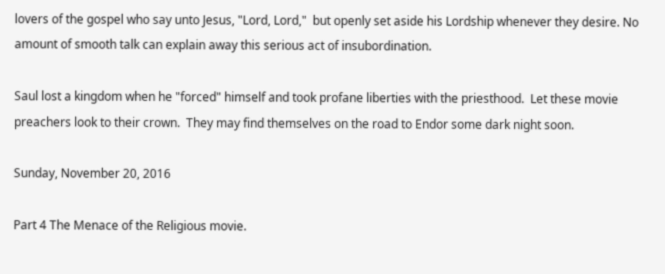lovers of the gospel who say unto Jesus, "Lord, Lord,"  but openly set aside his Lordship whenever they desire. No amount of smooth talk can explain away this serious act of insubordination.

Saul lost a kingdom when he "forced" himself and took profane liberties with the priesthood.  Let these movie preachers look to their crown.  They may find themselves on the road to Endor some dark night soon.

Sunday, November 20, 2016

Part 4 The Menace of the Religious movie.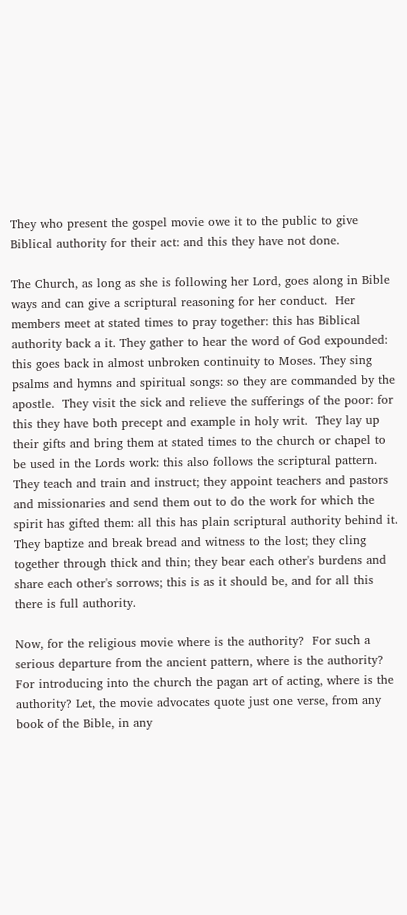They who present the gospel movie owe it to the public to give Biblical authority for their act: and this they have not done.

The Church, as long as she is following her Lord, goes along in Bible ways and can give a scriptural reasoning for her conduct.  Her members meet at stated times to pray together: this has Biblical authority back a it. They gather to hear the word of God expounded: this goes back in almost unbroken continuity to Moses. They sing psalms and hymns and spiritual songs: so they are commanded by the apostle.  They visit the sick and relieve the sufferings of the poor: for this they have both precept and example in holy writ.  They lay up their gifts and bring them at stated times to the church or chapel to be used in the Lords work: this also follows the scriptural pattern.  They teach and train and instruct; they appoint teachers and pastors and missionaries and send them out to do the work for which the spirit has gifted them: all this has plain scriptural authority behind it.  They baptize and break bread and witness to the lost; they cling together through thick and thin; they bear each other's burdens and share each other's sorrows; this is as it should be, and for all this there is full authority.

Now, for the religious movie where is the authority?  For such a serious departure from the ancient pattern, where is the authority? For introducing into the church the pagan art of acting, where is the authority? Let, the movie advocates quote just one verse, from any book of the Bible, in any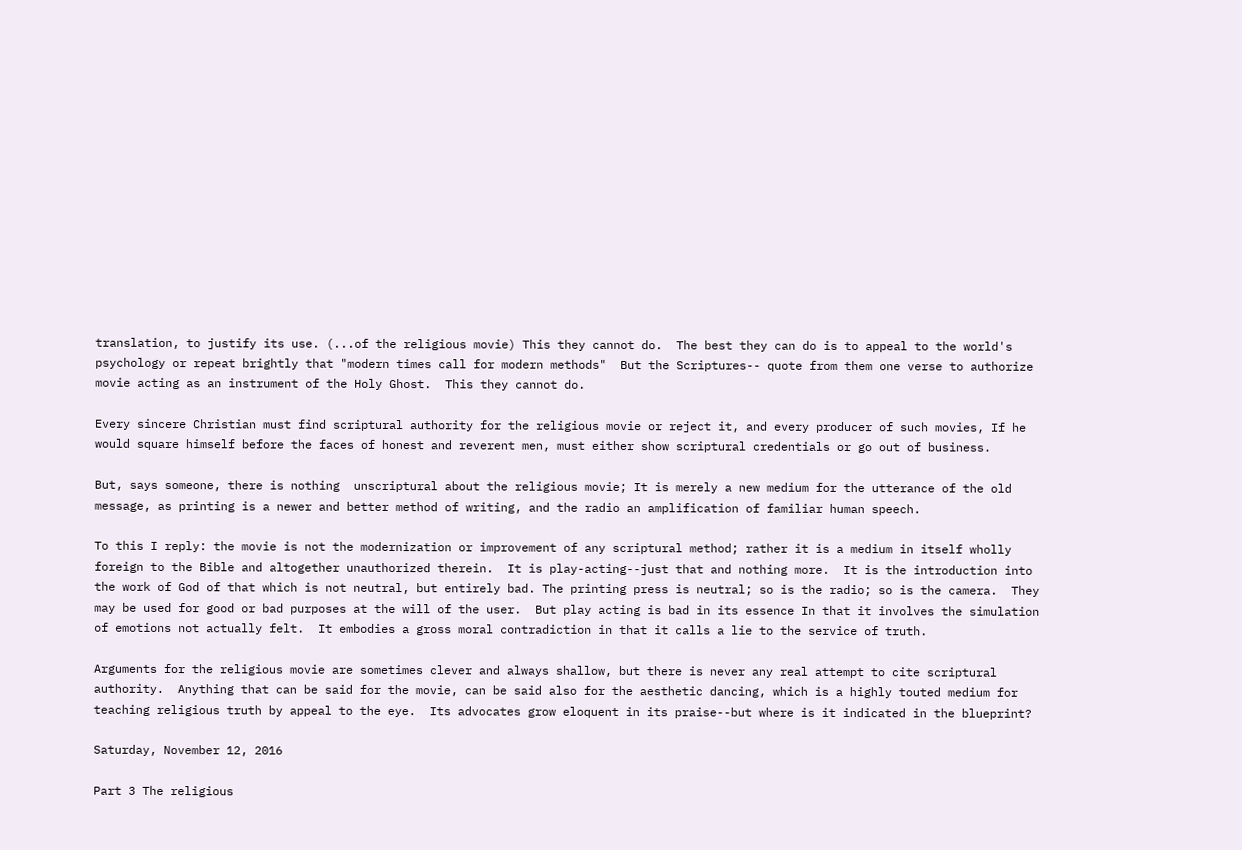translation, to justify its use. (...of the religious movie) This they cannot do.  The best they can do is to appeal to the world's psychology or repeat brightly that "modern times call for modern methods"  But the Scriptures-- quote from them one verse to authorize movie acting as an instrument of the Holy Ghost.  This they cannot do.

Every sincere Christian must find scriptural authority for the religious movie or reject it, and every producer of such movies, If he would square himself before the faces of honest and reverent men, must either show scriptural credentials or go out of business.

But, says someone, there is nothing  unscriptural about the religious movie; It is merely a new medium for the utterance of the old message, as printing is a newer and better method of writing, and the radio an amplification of familiar human speech.

To this I reply: the movie is not the modernization or improvement of any scriptural method; rather it is a medium in itself wholly foreign to the Bible and altogether unauthorized therein.  It is play-acting--just that and nothing more.  It is the introduction into the work of God of that which is not neutral, but entirely bad. The printing press is neutral; so is the radio; so is the camera.  They may be used for good or bad purposes at the will of the user.  But play acting is bad in its essence In that it involves the simulation of emotions not actually felt.  It embodies a gross moral contradiction in that it calls a lie to the service of truth.

Arguments for the religious movie are sometimes clever and always shallow, but there is never any real attempt to cite scriptural authority.  Anything that can be said for the movie, can be said also for the aesthetic dancing, which is a highly touted medium for teaching religious truth by appeal to the eye.  Its advocates grow eloquent in its praise--but where is it indicated in the blueprint?

Saturday, November 12, 2016

Part 3 The religious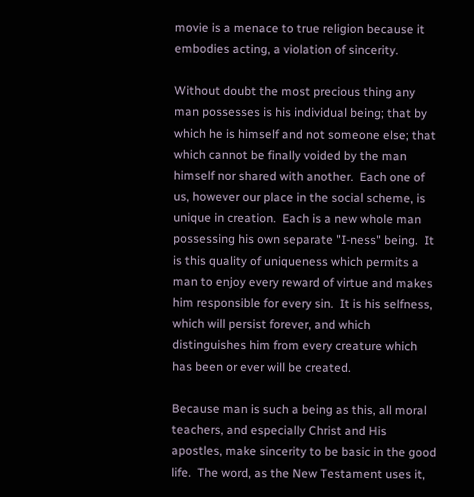movie is a menace to true religion because it embodies acting, a violation of sincerity.

Without doubt the most precious thing any man possesses is his individual being; that by which he is himself and not someone else; that which cannot be finally voided by the man himself nor shared with another.  Each one of us, however our place in the social scheme, is unique in creation.  Each is a new whole man possessing his own separate "I-ness" being.  It is this quality of uniqueness which permits a man to enjoy every reward of virtue and makes him responsible for every sin.  It is his selfness, which will persist forever, and which distinguishes him from every creature which has been or ever will be created.

Because man is such a being as this, all moral teachers, and especially Christ and His apostles, make sincerity to be basic in the good life.  The word, as the New Testament uses it,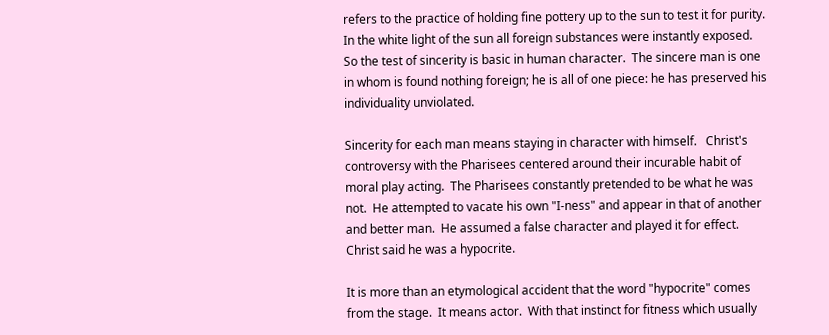refers to the practice of holding fine pottery up to the sun to test it for purity.  In the white light of the sun all foreign substances were instantly exposed.  So the test of sincerity is basic in human character.  The sincere man is one in whom is found nothing foreign; he is all of one piece: he has preserved his individuality unviolated.

Sincerity for each man means staying in character with himself.   Christ's controversy with the Pharisees centered around their incurable habit of moral play acting.  The Pharisees constantly pretended to be what he was not.  He attempted to vacate his own "I-ness" and appear in that of another and better man.  He assumed a false character and played it for effect.  Christ said he was a hypocrite.

It is more than an etymological accident that the word "hypocrite" comes from the stage.  It means actor.  With that instinct for fitness which usually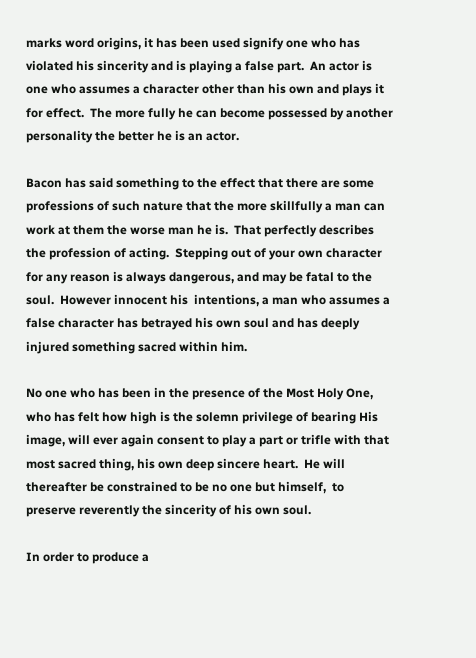marks word origins, it has been used signify one who has violated his sincerity and is playing a false part.  An actor is one who assumes a character other than his own and plays it for effect.  The more fully he can become possessed by another personality the better he is an actor.

Bacon has said something to the effect that there are some professions of such nature that the more skillfully a man can work at them the worse man he is.  That perfectly describes the profession of acting.  Stepping out of your own character for any reason is always dangerous, and may be fatal to the soul.  However innocent his  intentions, a man who assumes a false character has betrayed his own soul and has deeply injured something sacred within him.

No one who has been in the presence of the Most Holy One, who has felt how high is the solemn privilege of bearing His image, will ever again consent to play a part or trifle with that most sacred thing, his own deep sincere heart.  He will thereafter be constrained to be no one but himself,  to preserve reverently the sincerity of his own soul.

In order to produce a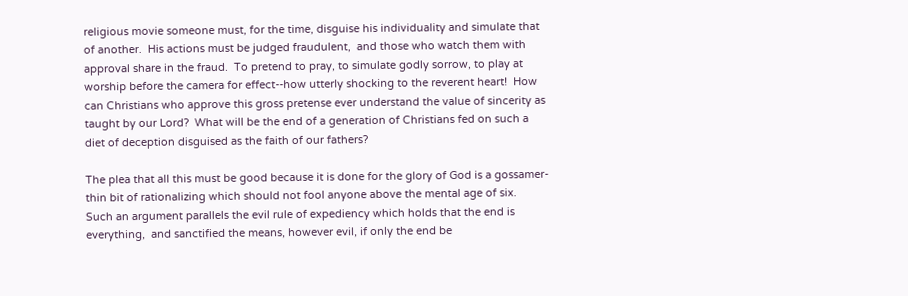religious movie someone must, for the time, disguise his individuality and simulate that of another.  His actions must be judged fraudulent,  and those who watch them with approval share in the fraud.  To pretend to pray, to simulate godly sorrow, to play at worship before the camera for effect--how utterly shocking to the reverent heart!  How can Christians who approve this gross pretense ever understand the value of sincerity as taught by our Lord?  What will be the end of a generation of Christians fed on such a diet of deception disguised as the faith of our fathers?

The plea that all this must be good because it is done for the glory of God is a gossamer-thin bit of rationalizing which should not fool anyone above the mental age of six.  Such an argument parallels the evil rule of expediency which holds that the end is everything,  and sanctified the means, however evil, if only the end be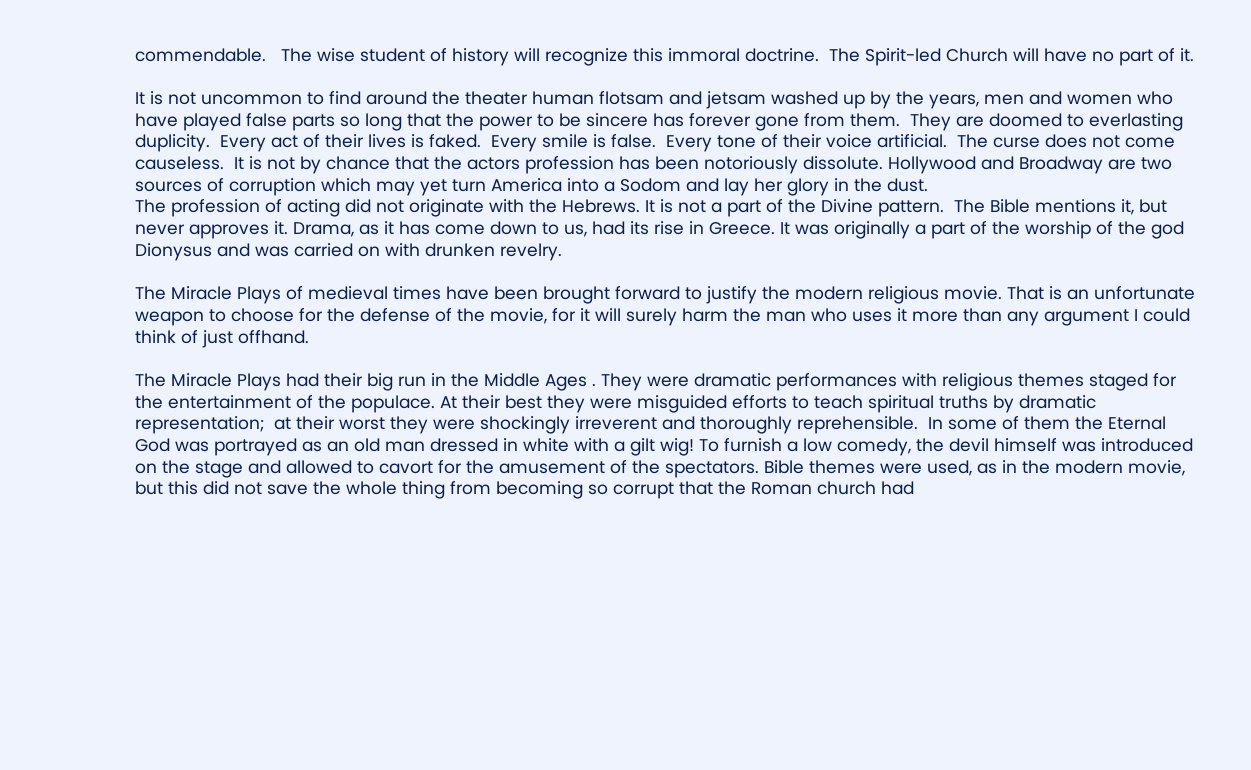commendable.   The wise student of history will recognize this immoral doctrine.  The Spirit-led Church will have no part of it.

It is not uncommon to find around the theater human flotsam and jetsam washed up by the years, men and women who have played false parts so long that the power to be sincere has forever gone from them.  They are doomed to everlasting duplicity.  Every act of their lives is faked.  Every smile is false.  Every tone of their voice artificial.  The curse does not come causeless.  It is not by chance that the actors profession has been notoriously dissolute. Hollywood and Broadway are two sources of corruption which may yet turn America into a Sodom and lay her glory in the dust.
The profession of acting did not originate with the Hebrews. It is not a part of the Divine pattern.  The Bible mentions it, but never approves it. Drama, as it has come down to us, had its rise in Greece. It was originally a part of the worship of the god Dionysus and was carried on with drunken revelry.

The Miracle Plays of medieval times have been brought forward to justify the modern religious movie. That is an unfortunate weapon to choose for the defense of the movie, for it will surely harm the man who uses it more than any argument I could think of just offhand.

The Miracle Plays had their big run in the Middle Ages . They were dramatic performances with religious themes staged for the entertainment of the populace. At their best they were misguided efforts to teach spiritual truths by dramatic representation;  at their worst they were shockingly irreverent and thoroughly reprehensible.  In some of them the Eternal God was portrayed as an old man dressed in white with a gilt wig! To furnish a low comedy, the devil himself was introduced on the stage and allowed to cavort for the amusement of the spectators. Bible themes were used, as in the modern movie, but this did not save the whole thing from becoming so corrupt that the Roman church had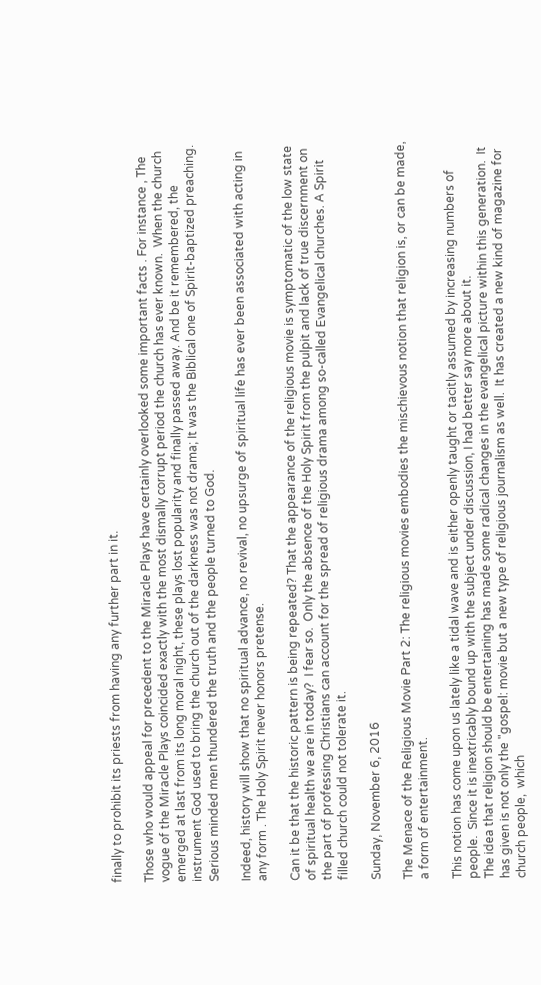finally to prohibit its priests from having any further part in it.

Those who would appeal for precedent to the Miracle Plays have certainly overlooked some important facts . For instance , The vogue of the Miracle Plays coincided exactly with the most dismally corrupt period the church has ever known.  When the church emerged at last from its long moral night, these plays lost popularity and finally passed away. And be it remembered, the instrument God used to bring the church out of the darkness was not drama; It was the Biblical one of Spirit-baptized preaching. Serious minded men thundered the truth and the people turned to God.

Indeed, history will show that no spiritual advance, no revival, no upsurge of spiritual life has ever been associated with acting in any form . The Holy Spirit never honors pretense.

Can it be that the historic pattern is being repeated? That the appearance of the religious movie is symptomatic of the low state of spiritual health we are in today?  I fear so.  Only the absence of the Holy Spirit from the pulpit and lack of true discernment on the part of professing Christians can account for the spread of religious drama among so-called Evangelical churches. A Spirit filled church could not tolerate it.

Sunday, November 6, 2016

The Menace of the Religious Movie Part 2: The religious movies embodies the mischievous notion that religion is, or can be made, a form of entertainment.

This notion has come upon us lately like a tidal wave and is either openly taught or tacitly assumed by increasing numbers of people.  Since it is inextricably bound up with the subject under discussion, I had better say more about it.
The idea that religion should be entertaining has made some radical changes in the evangelical picture within this generation.  It has given is not only the "gospel: movie but a new type of religious journalism as well.  It has created a new kind of magazine for church people,  which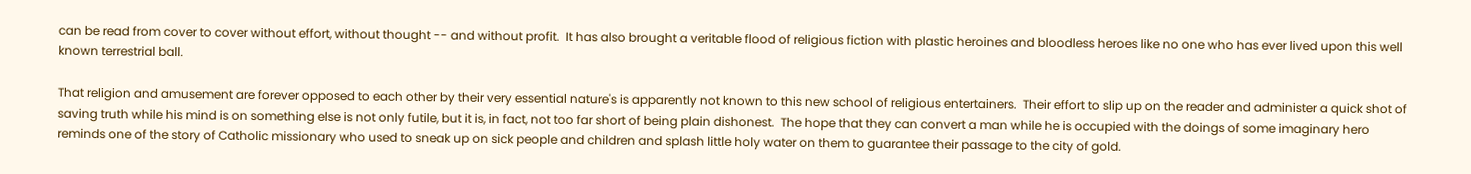can be read from cover to cover without effort, without thought -- and without profit.  It has also brought a veritable flood of religious fiction with plastic heroines and bloodless heroes like no one who has ever lived upon this well known terrestrial ball.

That religion and amusement are forever opposed to each other by their very essential nature's is apparently not known to this new school of religious entertainers.  Their effort to slip up on the reader and administer a quick shot of saving truth while his mind is on something else is not only futile, but it is, in fact, not too far short of being plain dishonest.  The hope that they can convert a man while he is occupied with the doings of some imaginary hero reminds one of the story of Catholic missionary who used to sneak up on sick people and children and splash little holy water on them to guarantee their passage to the city of gold.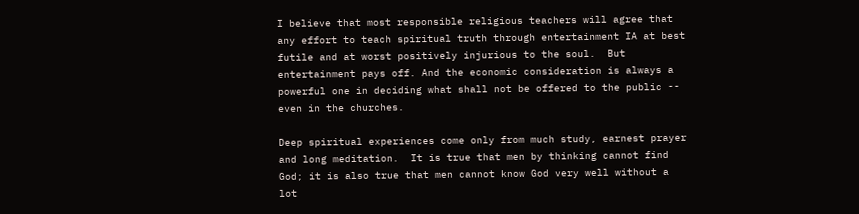I believe that most responsible religious teachers will agree that any effort to teach spiritual truth through entertainment IA at best futile and at worst positively injurious to the soul.  But entertainment pays off. And the economic consideration is always a powerful one in deciding what shall not be offered to the public -- even in the churches.

Deep spiritual experiences come only from much study, earnest prayer and long meditation.  It is true that men by thinking cannot find God; it is also true that men cannot know God very well without a lot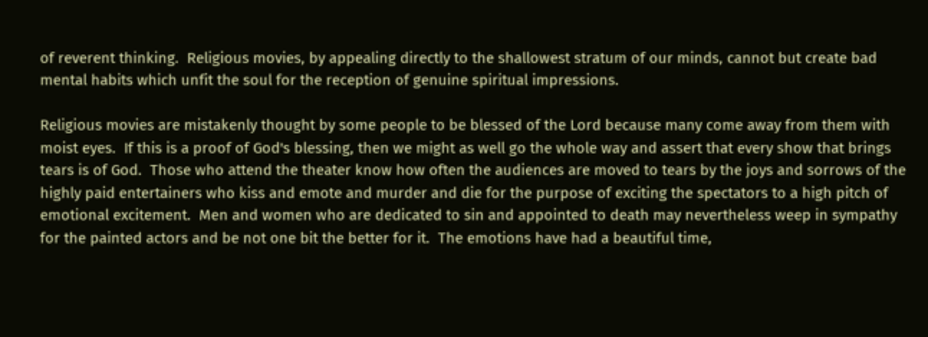of reverent thinking.  Religious movies, by appealing directly to the shallowest stratum of our minds, cannot but create bad mental habits which unfit the soul for the reception of genuine spiritual impressions.

Religious movies are mistakenly thought by some people to be blessed of the Lord because many come away from them with moist eyes.  If this is a proof of God's blessing, then we might as well go the whole way and assert that every show that brings tears is of God.  Those who attend the theater know how often the audiences are moved to tears by the joys and sorrows of the highly paid entertainers who kiss and emote and murder and die for the purpose of exciting the spectators to a high pitch of emotional excitement.  Men and women who are dedicated to sin and appointed to death may nevertheless weep in sympathy for the painted actors and be not one bit the better for it.  The emotions have had a beautiful time,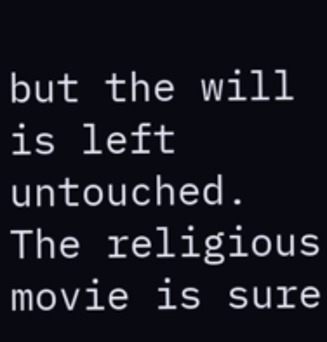but the will is left untouched.  The religious movie is sure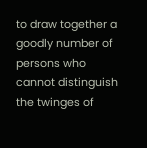to draw together a goodly number of persons who cannot distinguish the twinges of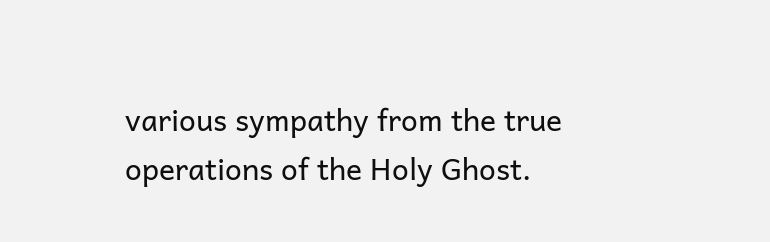various sympathy from the true operations of the Holy Ghost.